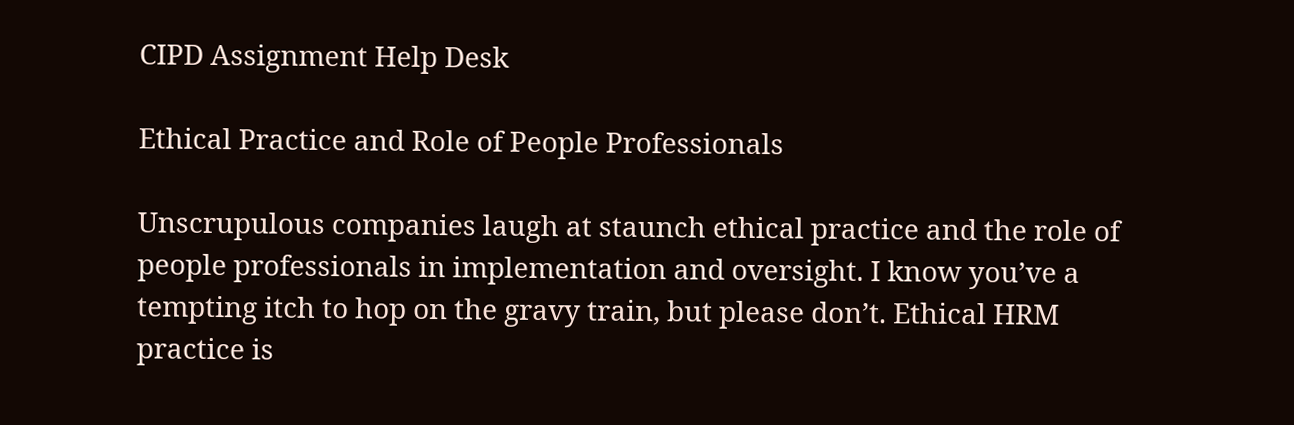CIPD Assignment Help Desk

Ethical Practice and Role of People Professionals

Unscrupulous companies laugh at staunch ethical practice and the role of people professionals in implementation and oversight. I know you’ve a tempting itch to hop on the gravy train, but please don’t. Ethical HRM practice is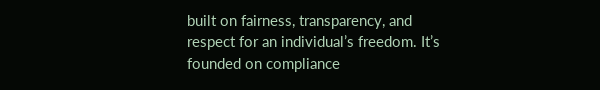built on fairness, transparency, and respect for an individual’s freedom. It’s founded on compliance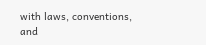with laws, conventions, and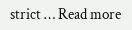strict … Read more